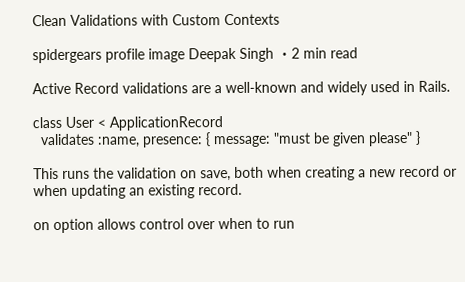Clean Validations with Custom Contexts

spidergears profile image Deepak Singh ・2 min read

Active Record validations are a well-known and widely used in Rails.

class User < ApplicationRecord
  validates :name, presence: { message: "must be given please" }

This runs the validation on save, both when creating a new record or when updating an existing record.

on option allows control over when to run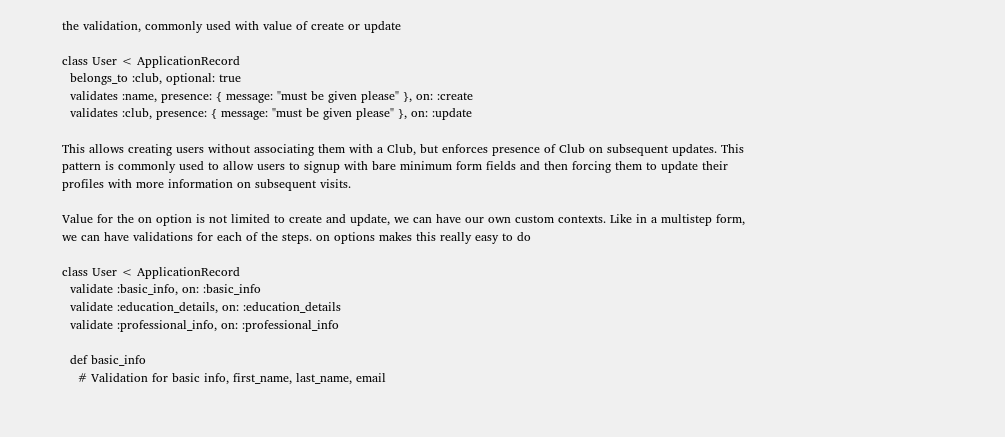the validation, commonly used with value of create or update

class User < ApplicationRecord
  belongs_to :club, optional: true
  validates :name, presence: { message: "must be given please" }, on: :create
  validates :club, presence: { message: "must be given please" }, on: :update

This allows creating users without associating them with a Club, but enforces presence of Club on subsequent updates. This pattern is commonly used to allow users to signup with bare minimum form fields and then forcing them to update their profiles with more information on subsequent visits.

Value for the on option is not limited to create and update, we can have our own custom contexts. Like in a multistep form, we can have validations for each of the steps. on options makes this really easy to do

class User < ApplicationRecord
  validate :basic_info, on: :basic_info
  validate :education_details, on: :education_details
  validate :professional_info, on: :professional_info

  def basic_info
    # Validation for basic info, first_name, last_name, email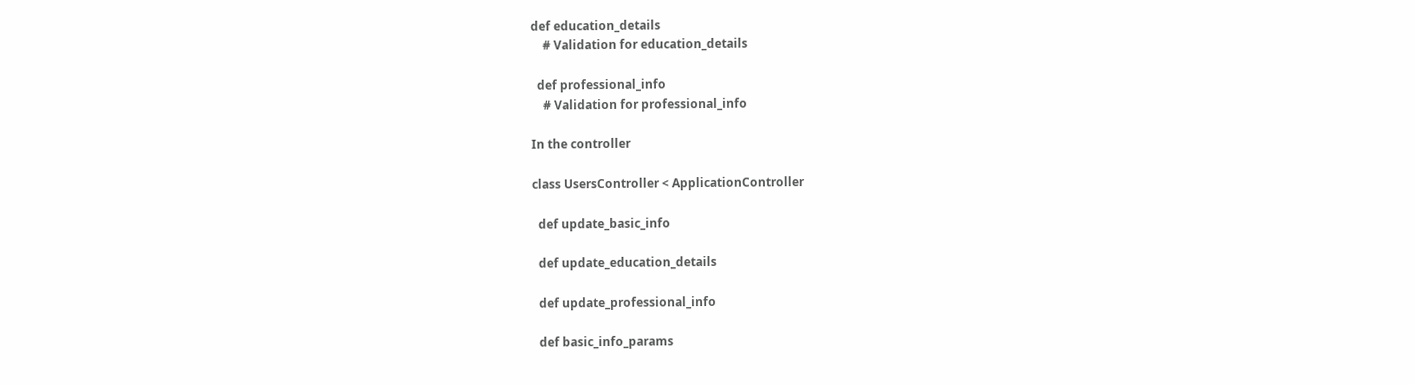def education_details
    # Validation for education_details

  def professional_info
    # Validation for professional_info

In the controller

class UsersController < ApplicationController

  def update_basic_info

  def update_education_details

  def update_professional_info

  def basic_info_params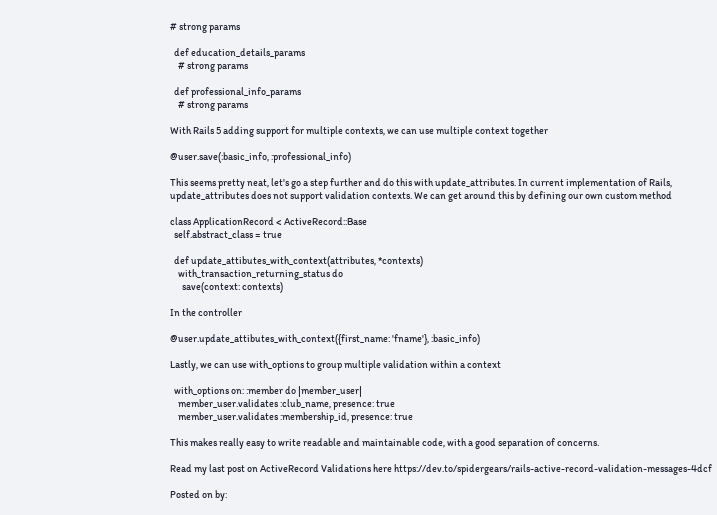# strong params

  def education_details_params
    # strong params

  def professional_info_params
    # strong params

With Rails 5 adding support for multiple contexts, we can use multiple context together

@user.save(:basic_info, :professional_info)

This seems pretty neat, let's go a step further and do this with update_attributes. In current implementation of Rails,
update_attributes does not support validation contexts. We can get around this by defining our own custom method

class ApplicationRecord < ActiveRecord::Base
  self.abstract_class = true

  def update_attibutes_with_context(attributes, *contexts)
    with_transaction_returning_status do
      save(context: contexts)

In the controller

@user.update_attibutes_with_context({first_name: 'fname'}, :basic_info)

Lastly, we can use with_options to group multiple validation within a context

  with_options on: :member do |member_user|
    member_user.validates :club_name, presence: true
    member_user.validates :membership_id, presence: true

This makes really easy to write readable and maintainable code, with a good separation of concerns.

Read my last post on ActiveRecord Validations here https://dev.to/spidergears/rails-active-record-validation-messages-4dcf

Posted on by: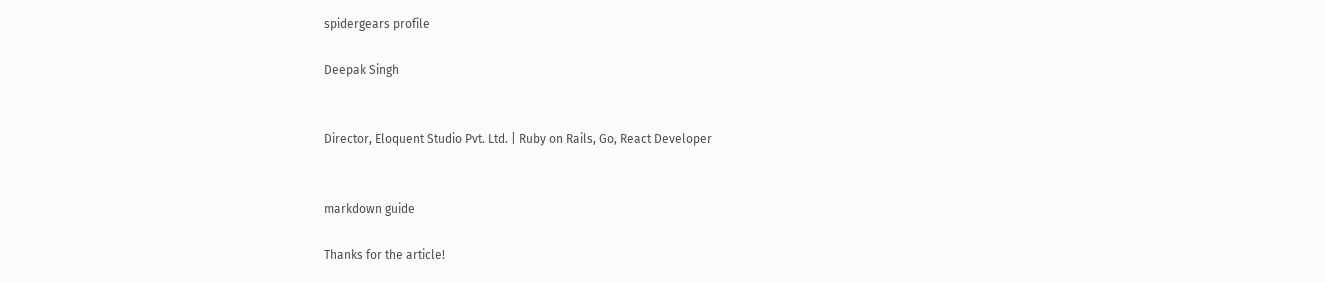spidergears profile

Deepak Singh


Director, Eloquent Studio Pvt. Ltd. | Ruby on Rails, Go, React Developer


markdown guide

Thanks for the article!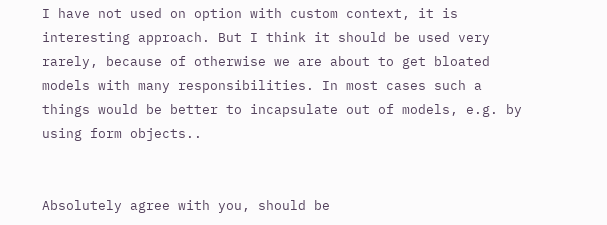I have not used on option with custom context, it is interesting approach. But I think it should be used very rarely, because of otherwise we are about to get bloated models with many responsibilities. In most cases such a things would be better to incapsulate out of models, e.g. by using form objects..


Absolutely agree with you, should be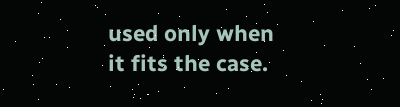used only when it fits the case.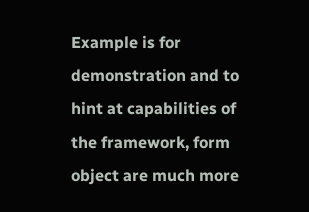Example is for demonstration and to hint at capabilities of the framework, form object are much more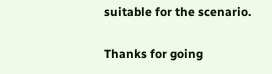suitable for the scenario.

Thanks for going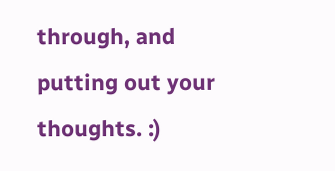through, and putting out your thoughts. :)